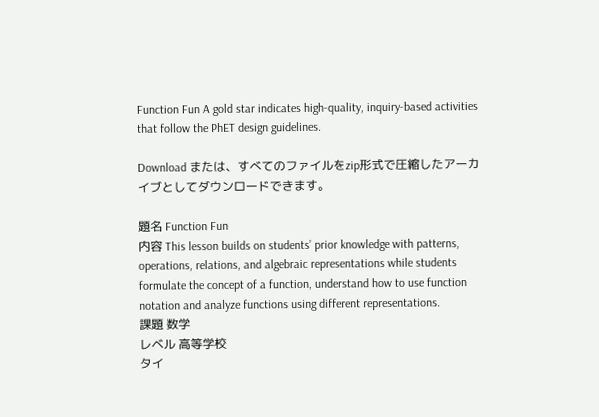Function Fun A gold star indicates high-quality, inquiry-based activities that follow the PhET design guidelines.

Download または、すべてのファイルをzip形式で圧縮したアーカイブとしてダウンロードできます。

題名 Function Fun
内容 This lesson builds on students’ prior knowledge with patterns, operations, relations, and algebraic representations while students formulate the concept of a function, understand how to use function notation and analyze functions using different representations.
課題 数学
レベル 高等学校
タイ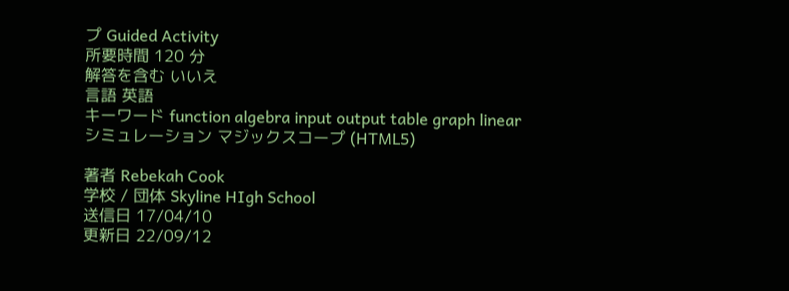プ Guided Activity
所要時間 120 分
解答を含む いいえ
言語 英語
キーワード function algebra input output table graph linear
シミュレーション マジックスコープ (HTML5)

著者 Rebekah Cook
学校 / 団体 Skyline HIgh School
送信日 17/04/10
更新日 22/09/12